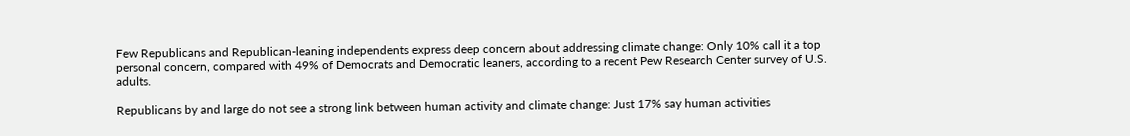Few Republicans and Republican-leaning independents express deep concern about addressing climate change: Only 10% call it a top personal concern, compared with 49% of Democrats and Democratic leaners, according to a recent Pew Research Center survey of U.S. adults.

Republicans by and large do not see a strong link between human activity and climate change: Just 17% say human activities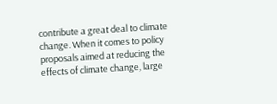contribute a great deal to climate change. When it comes to policy proposals aimed at reducing the effects of climate change, large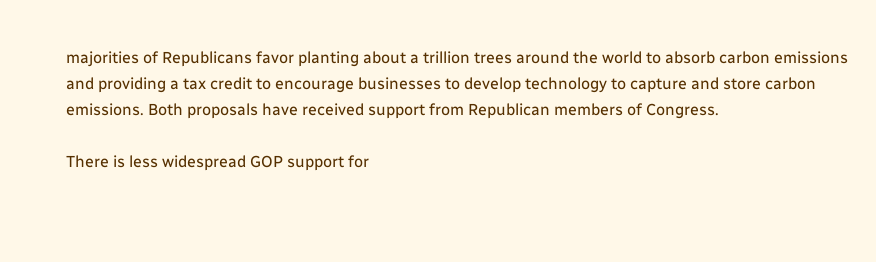majorities of Republicans favor planting about a trillion trees around the world to absorb carbon emissions and providing a tax credit to encourage businesses to develop technology to capture and store carbon emissions. Both proposals have received support from Republican members of Congress.

There is less widespread GOP support for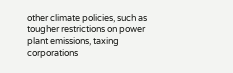other climate policies, such as tougher restrictions on power plant emissions, taxing corporations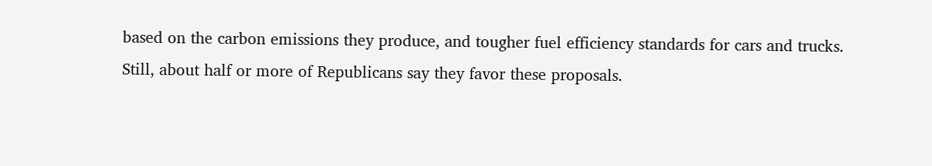based on the carbon emissions they produce, and tougher fuel efficiency standards for cars and trucks. Still, about half or more of Republicans say they favor these proposals.